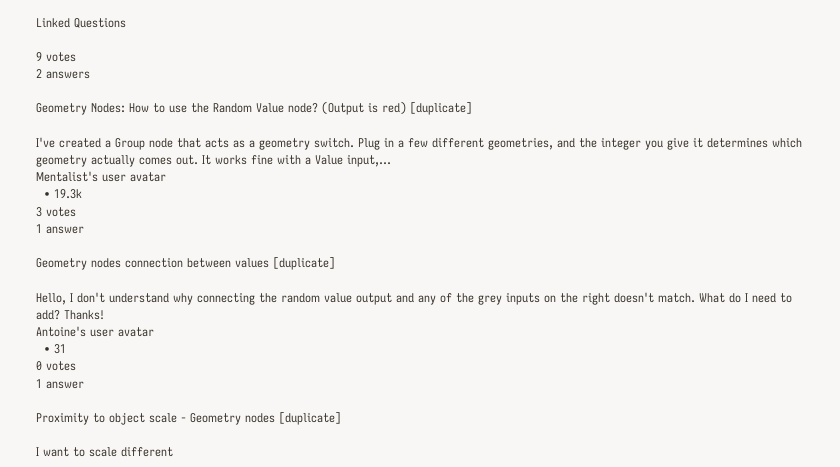Linked Questions

9 votes
2 answers

Geometry Nodes: How to use the Random Value node? (Output is red) [duplicate]

I've created a Group node that acts as a geometry switch. Plug in a few different geometries, and the integer you give it determines which geometry actually comes out. It works fine with a Value input,...
Mentalist's user avatar
  • 19.3k
3 votes
1 answer

Geometry nodes connection between values [duplicate]

Hello, I don't understand why connecting the random value output and any of the grey inputs on the right doesn't match. What do I need to add? Thanks!
Antoine's user avatar
  • 31
0 votes
1 answer

Proximity to object scale - Geometry nodes [duplicate]

I want to scale different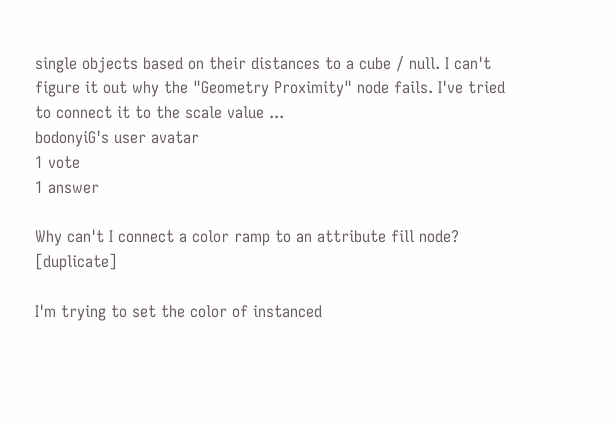single objects based on their distances to a cube / null. I can't figure it out why the "Geometry Proximity" node fails. I've tried to connect it to the scale value ...
bodonyiG's user avatar
1 vote
1 answer

Why can't I connect a color ramp to an attribute fill node? [duplicate]

I'm trying to set the color of instanced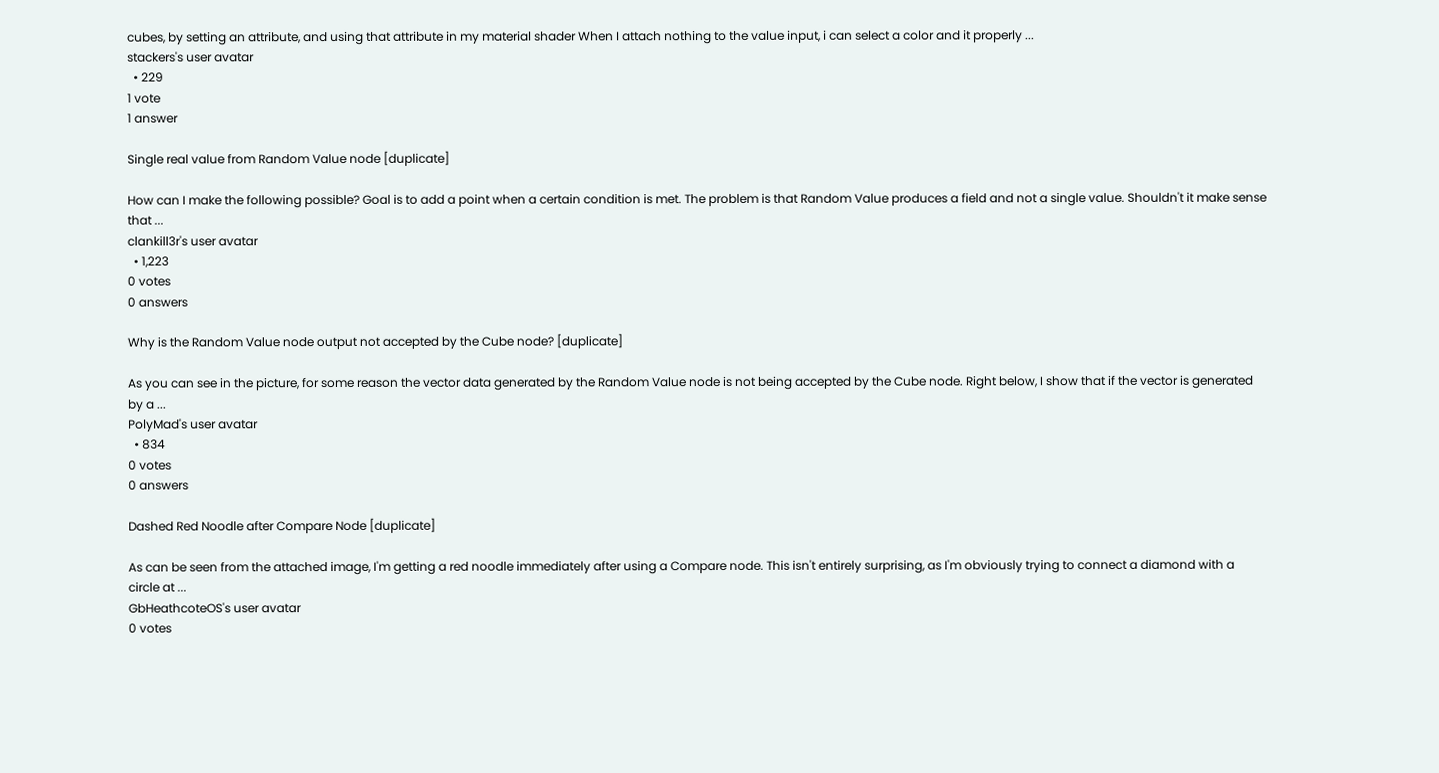cubes, by setting an attribute, and using that attribute in my material shader When I attach nothing to the value input, i can select a color and it properly ...
stackers's user avatar
  • 229
1 vote
1 answer

Single real value from Random Value node [duplicate]

How can I make the following possible? Goal is to add a point when a certain condition is met. The problem is that Random Value produces a field and not a single value. Shouldn't it make sense that ...
clankill3r's user avatar
  • 1,223
0 votes
0 answers

Why is the Random Value node output not accepted by the Cube node? [duplicate]

As you can see in the picture, for some reason the vector data generated by the Random Value node is not being accepted by the Cube node. Right below, I show that if the vector is generated by a ...
PolyMad's user avatar
  • 834
0 votes
0 answers

Dashed Red Noodle after Compare Node [duplicate]

As can be seen from the attached image, I'm getting a red noodle immediately after using a Compare node. This isn't entirely surprising, as I'm obviously trying to connect a diamond with a circle at ...
GbHeathcoteOS's user avatar
0 votes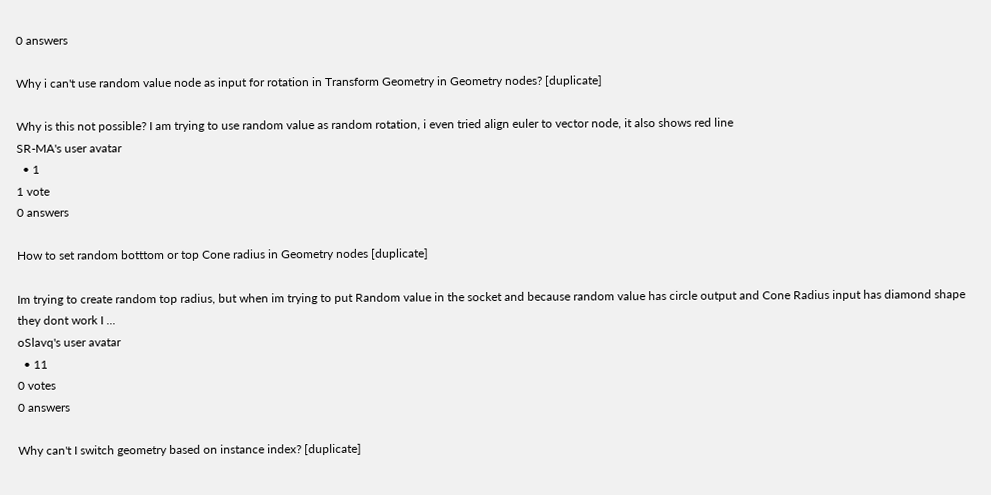0 answers

Why i can't use random value node as input for rotation in Transform Geometry in Geometry nodes? [duplicate]

Why is this not possible? I am trying to use random value as random rotation, i even tried align euler to vector node, it also shows red line
SR-MA's user avatar
  • 1
1 vote
0 answers

How to set random botttom or top Cone radius in Geometry nodes [duplicate]

Im trying to create random top radius, but when im trying to put Random value in the socket and because random value has circle output and Cone Radius input has diamond shape they dont work I ...
oSlavq's user avatar
  • 11
0 votes
0 answers

Why can't I switch geometry based on instance index? [duplicate]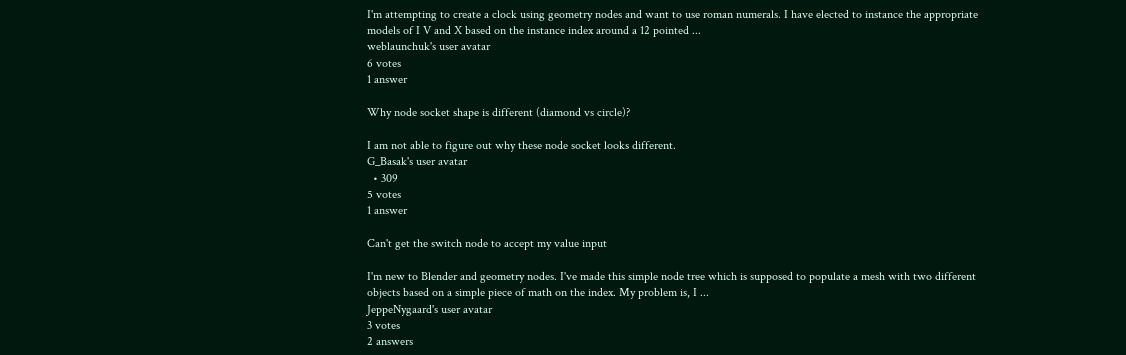I'm attempting to create a clock using geometry nodes and want to use roman numerals. I have elected to instance the appropriate models of I V and X based on the instance index around a 12 pointed ...
weblaunchuk's user avatar
6 votes
1 answer

Why node socket shape is different (diamond vs circle)?

I am not able to figure out why these node socket looks different.
G_Basak's user avatar
  • 309
5 votes
1 answer

Can't get the switch node to accept my value input

I'm new to Blender and geometry nodes. I've made this simple node tree which is supposed to populate a mesh with two different objects based on a simple piece of math on the index. My problem is, I ...
JeppeNygaard's user avatar
3 votes
2 answers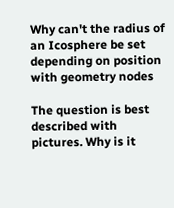Why can't the radius of an Icosphere be set depending on position with geometry nodes

The question is best described with pictures. Why is it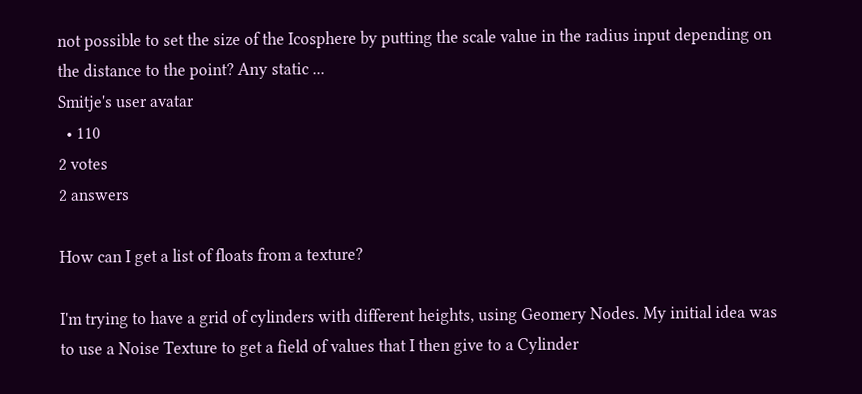not possible to set the size of the Icosphere by putting the scale value in the radius input depending on the distance to the point? Any static ...
Smitje's user avatar
  • 110
2 votes
2 answers

How can I get a list of floats from a texture?

I'm trying to have a grid of cylinders with different heights, using Geomery Nodes. My initial idea was to use a Noise Texture to get a field of values that I then give to a Cylinder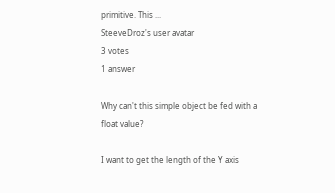primitive. This ...
SteeveDroz's user avatar
3 votes
1 answer

Why can't this simple object be fed with a float value?

I want to get the length of the Y axis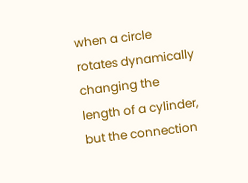when a circle rotates dynamically changing the length of a cylinder, but the connection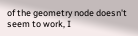of the geometry node doesn't seem to work, I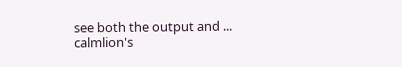see both the output and ...
calmlion's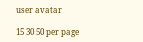user avatar

15 30 50 per page